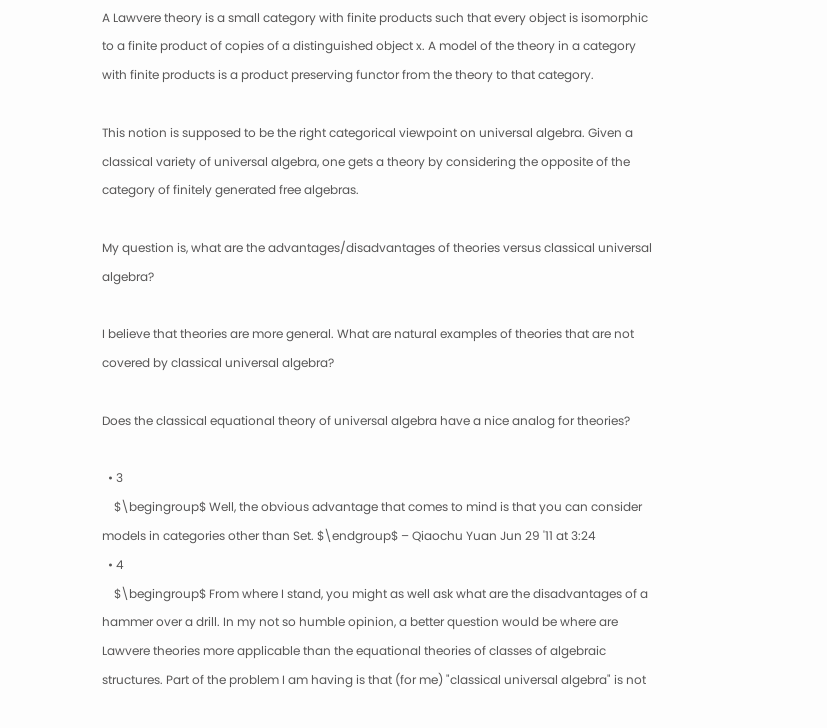A Lawvere theory is a small category with finite products such that every object is isomorphic to a finite product of copies of a distinguished object x. A model of the theory in a category with finite products is a product preserving functor from the theory to that category.

This notion is supposed to be the right categorical viewpoint on universal algebra. Given a classical variety of universal algebra, one gets a theory by considering the opposite of the category of finitely generated free algebras.

My question is, what are the advantages/disadvantages of theories versus classical universal algebra?

I believe that theories are more general. What are natural examples of theories that are not covered by classical universal algebra?

Does the classical equational theory of universal algebra have a nice analog for theories?

  • 3
    $\begingroup$ Well, the obvious advantage that comes to mind is that you can consider models in categories other than Set. $\endgroup$ – Qiaochu Yuan Jun 29 '11 at 3:24
  • 4
    $\begingroup$ From where I stand, you might as well ask what are the disadvantages of a hammer over a drill. In my not so humble opinion, a better question would be where are Lawvere theories more applicable than the equational theories of classes of algebraic structures. Part of the problem I am having is that (for me) "classical universal algebra" is not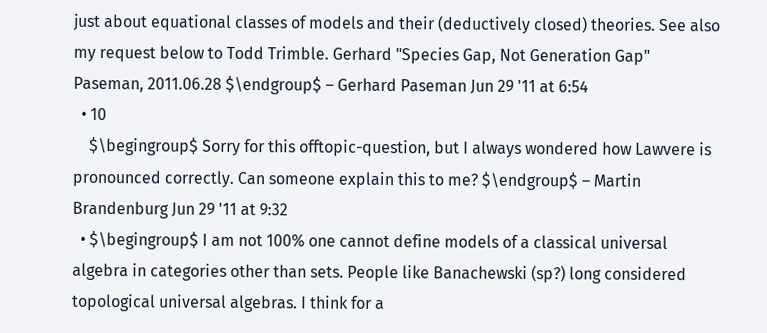just about equational classes of models and their (deductively closed) theories. See also my request below to Todd Trimble. Gerhard "Species Gap, Not Generation Gap" Paseman, 2011.06.28 $\endgroup$ – Gerhard Paseman Jun 29 '11 at 6:54
  • 10
    $\begingroup$ Sorry for this offtopic-question, but I always wondered how Lawvere is pronounced correctly. Can someone explain this to me? $\endgroup$ – Martin Brandenburg Jun 29 '11 at 9:32
  • $\begingroup$ I am not 100% one cannot define models of a classical universal algebra in categories other than sets. People like Banachewski (sp?) long considered topological universal algebras. I think for a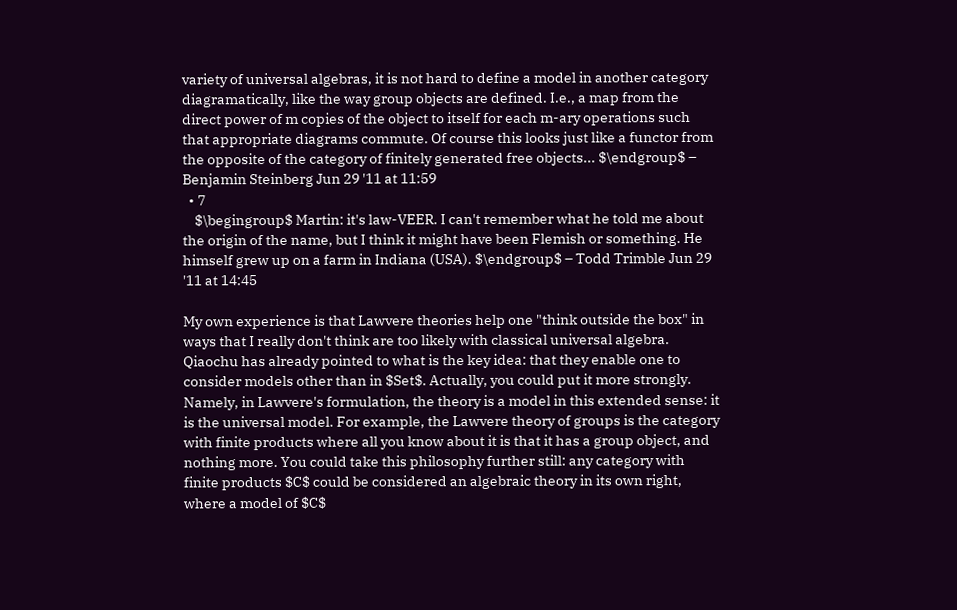variety of universal algebras, it is not hard to define a model in another category diagramatically, like the way group objects are defined. I.e., a map from the direct power of m copies of the object to itself for each m-ary operations such that appropriate diagrams commute. Of course this looks just like a functor from the opposite of the category of finitely generated free objects... $\endgroup$ – Benjamin Steinberg Jun 29 '11 at 11:59
  • 7
    $\begingroup$ Martin: it's law-VEER. I can't remember what he told me about the origin of the name, but I think it might have been Flemish or something. He himself grew up on a farm in Indiana (USA). $\endgroup$ – Todd Trimble Jun 29 '11 at 14:45

My own experience is that Lawvere theories help one "think outside the box" in ways that I really don't think are too likely with classical universal algebra. Qiaochu has already pointed to what is the key idea: that they enable one to consider models other than in $Set$. Actually, you could put it more strongly. Namely, in Lawvere's formulation, the theory is a model in this extended sense: it is the universal model. For example, the Lawvere theory of groups is the category with finite products where all you know about it is that it has a group object, and nothing more. You could take this philosophy further still: any category with finite products $C$ could be considered an algebraic theory in its own right, where a model of $C$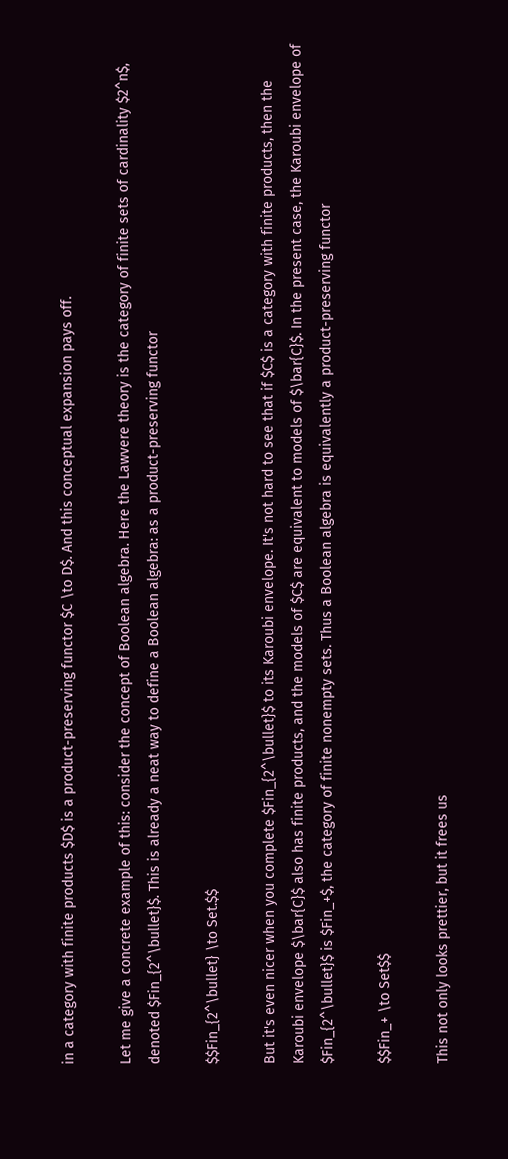in a category with finite products $D$ is a product-preserving functor $C \to D$. And this conceptual expansion pays off.

Let me give a concrete example of this: consider the concept of Boolean algebra. Here the Lawvere theory is the category of finite sets of cardinality $2^n$, denoted $Fin_{2^\bullet}$. This is already a neat way to define a Boolean algebra: as a product-preserving functor

$$Fin_{2^\bullet} \to Set.$$

But it's even nicer when you complete $Fin_{2^\bullet}$ to its Karoubi envelope. It's not hard to see that if $C$ is a category with finite products, then the Karoubi envelope $\bar{C}$ also has finite products, and the models of $C$ are equivalent to models of $\bar{C}$. In the present case, the Karoubi envelope of $Fin_{2^\bullet}$ is $Fin_+$, the category of finite nonempty sets. Thus a Boolean algebra is equivalently a product-preserving functor

$$Fin_+ \to Set$$

This not only looks prettier, but it frees us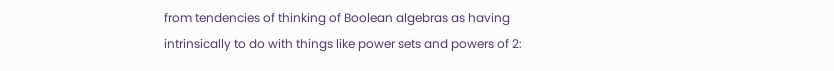from tendencies of thinking of Boolean algebras as having intrinsically to do with things like power sets and powers of 2: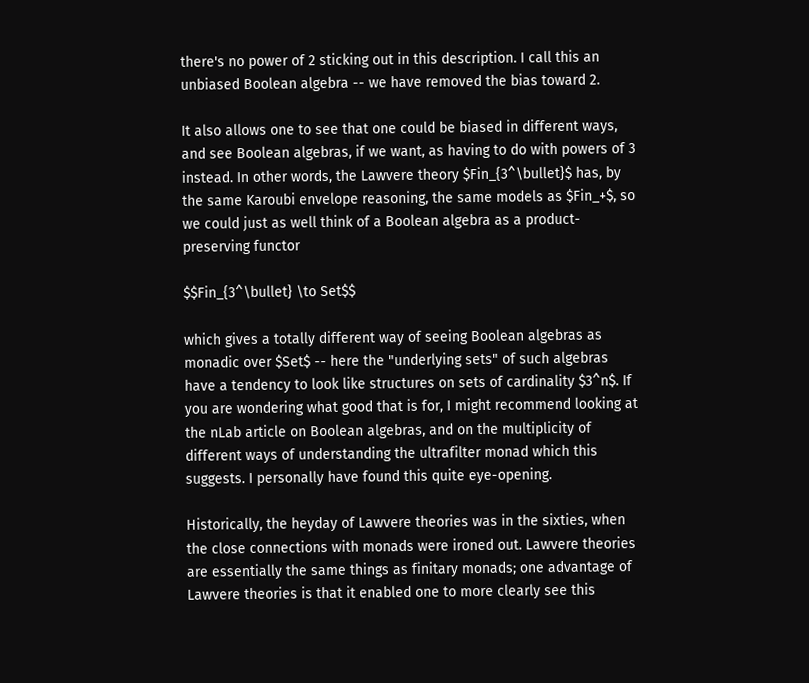there's no power of 2 sticking out in this description. I call this an unbiased Boolean algebra -- we have removed the bias toward 2.

It also allows one to see that one could be biased in different ways, and see Boolean algebras, if we want, as having to do with powers of 3 instead. In other words, the Lawvere theory $Fin_{3^\bullet}$ has, by the same Karoubi envelope reasoning, the same models as $Fin_+$, so we could just as well think of a Boolean algebra as a product-preserving functor

$$Fin_{3^\bullet} \to Set$$

which gives a totally different way of seeing Boolean algebras as monadic over $Set$ -- here the "underlying sets" of such algebras have a tendency to look like structures on sets of cardinality $3^n$. If you are wondering what good that is for, I might recommend looking at the nLab article on Boolean algebras, and on the multiplicity of different ways of understanding the ultrafilter monad which this suggests. I personally have found this quite eye-opening.

Historically, the heyday of Lawvere theories was in the sixties, when the close connections with monads were ironed out. Lawvere theories are essentially the same things as finitary monads; one advantage of Lawvere theories is that it enabled one to more clearly see this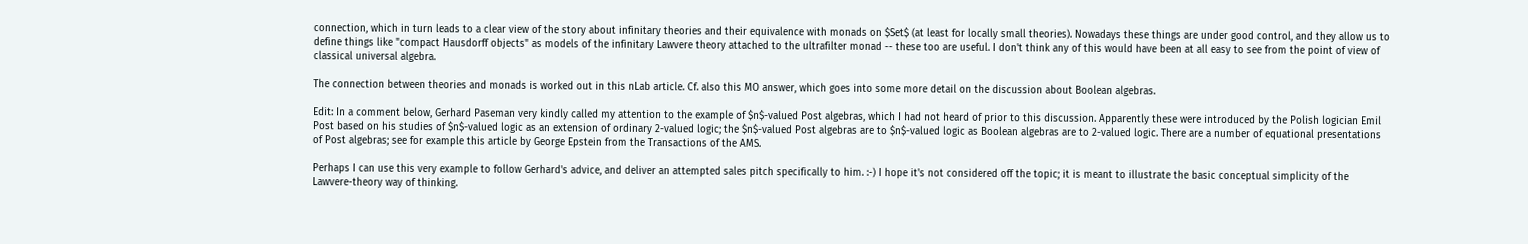connection, which in turn leads to a clear view of the story about infinitary theories and their equivalence with monads on $Set$ (at least for locally small theories). Nowadays these things are under good control, and they allow us to define things like "compact Hausdorff objects" as models of the infinitary Lawvere theory attached to the ultrafilter monad -- these too are useful. I don't think any of this would have been at all easy to see from the point of view of classical universal algebra.

The connection between theories and monads is worked out in this nLab article. Cf. also this MO answer, which goes into some more detail on the discussion about Boolean algebras.

Edit: In a comment below, Gerhard Paseman very kindly called my attention to the example of $n$-valued Post algebras, which I had not heard of prior to this discussion. Apparently these were introduced by the Polish logician Emil Post based on his studies of $n$-valued logic as an extension of ordinary 2-valued logic; the $n$-valued Post algebras are to $n$-valued logic as Boolean algebras are to 2-valued logic. There are a number of equational presentations of Post algebras; see for example this article by George Epstein from the Transactions of the AMS.

Perhaps I can use this very example to follow Gerhard's advice, and deliver an attempted sales pitch specifically to him. :-) I hope it's not considered off the topic; it is meant to illustrate the basic conceptual simplicity of the Lawvere-theory way of thinking.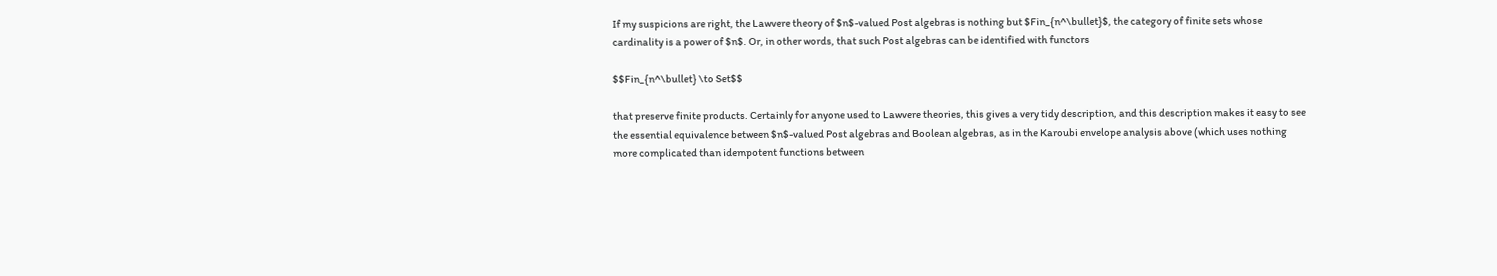If my suspicions are right, the Lawvere theory of $n$-valued Post algebras is nothing but $Fin_{n^\bullet}$, the category of finite sets whose cardinality is a power of $n$. Or, in other words, that such Post algebras can be identified with functors

$$Fin_{n^\bullet} \to Set$$

that preserve finite products. Certainly for anyone used to Lawvere theories, this gives a very tidy description, and this description makes it easy to see the essential equivalence between $n$-valued Post algebras and Boolean algebras, as in the Karoubi envelope analysis above (which uses nothing more complicated than idempotent functions between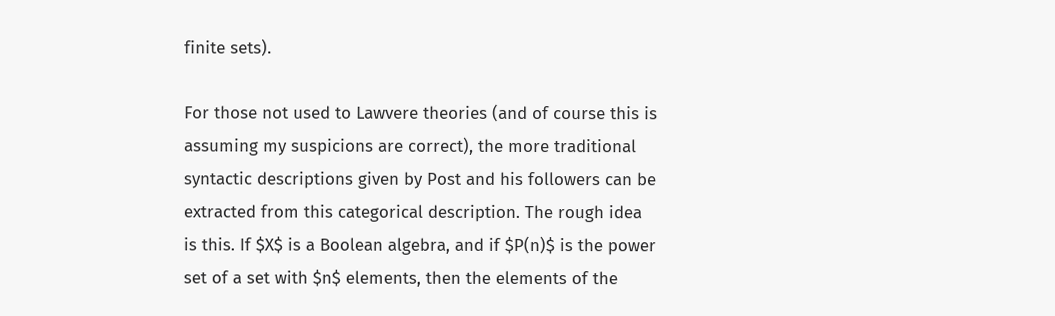finite sets).

For those not used to Lawvere theories (and of course this is assuming my suspicions are correct), the more traditional syntactic descriptions given by Post and his followers can be extracted from this categorical description. The rough idea is this. If $X$ is a Boolean algebra, and if $P(n)$ is the power set of a set with $n$ elements, then the elements of the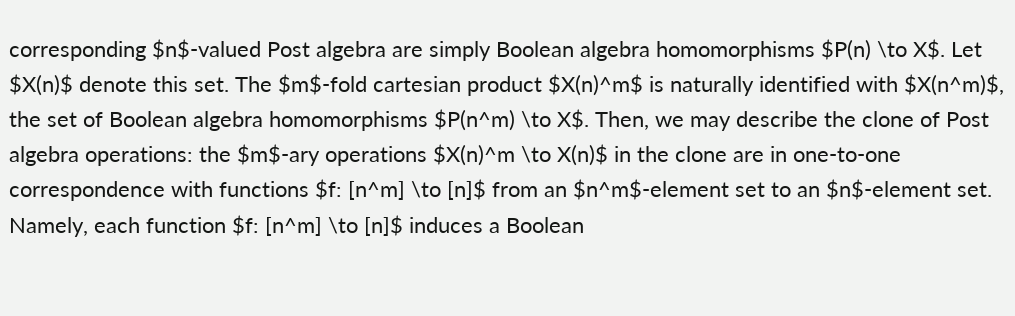corresponding $n$-valued Post algebra are simply Boolean algebra homomorphisms $P(n) \to X$. Let $X(n)$ denote this set. The $m$-fold cartesian product $X(n)^m$ is naturally identified with $X(n^m)$, the set of Boolean algebra homomorphisms $P(n^m) \to X$. Then, we may describe the clone of Post algebra operations: the $m$-ary operations $X(n)^m \to X(n)$ in the clone are in one-to-one correspondence with functions $f: [n^m] \to [n]$ from an $n^m$-element set to an $n$-element set. Namely, each function $f: [n^m] \to [n]$ induces a Boolean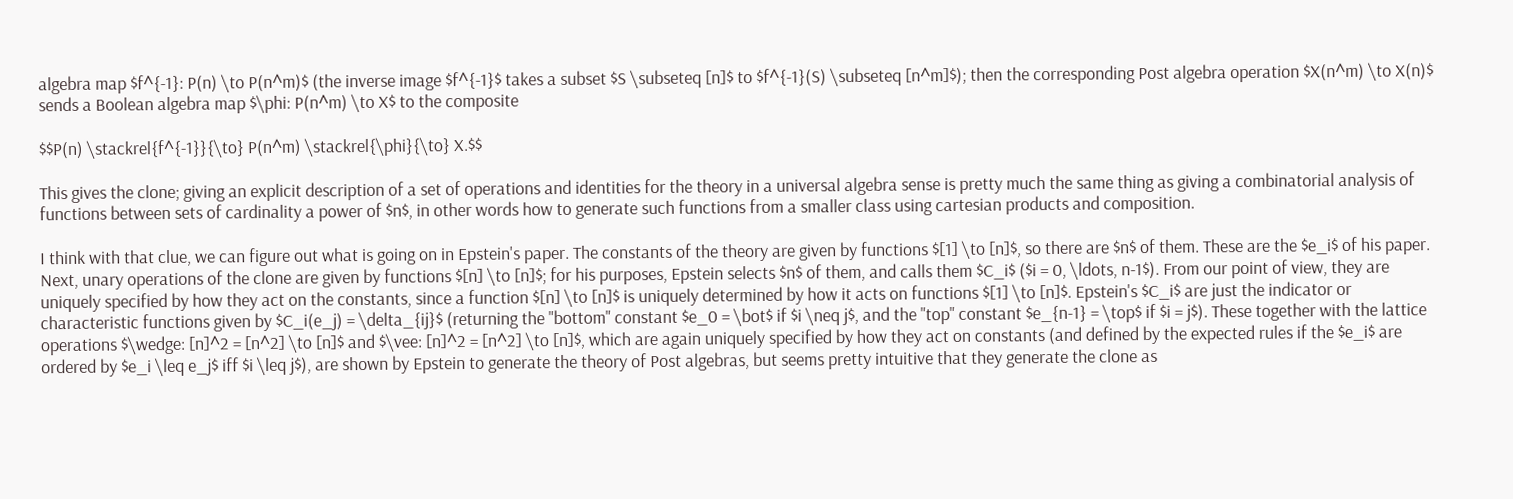algebra map $f^{-1}: P(n) \to P(n^m)$ (the inverse image $f^{-1}$ takes a subset $S \subseteq [n]$ to $f^{-1}(S) \subseteq [n^m]$); then the corresponding Post algebra operation $X(n^m) \to X(n)$ sends a Boolean algebra map $\phi: P(n^m) \to X$ to the composite

$$P(n) \stackrel{f^{-1}}{\to} P(n^m) \stackrel{\phi}{\to} X.$$

This gives the clone; giving an explicit description of a set of operations and identities for the theory in a universal algebra sense is pretty much the same thing as giving a combinatorial analysis of functions between sets of cardinality a power of $n$, in other words how to generate such functions from a smaller class using cartesian products and composition.

I think with that clue, we can figure out what is going on in Epstein's paper. The constants of the theory are given by functions $[1] \to [n]$, so there are $n$ of them. These are the $e_i$ of his paper. Next, unary operations of the clone are given by functions $[n] \to [n]$; for his purposes, Epstein selects $n$ of them, and calls them $C_i$ ($i = 0, \ldots, n-1$). From our point of view, they are uniquely specified by how they act on the constants, since a function $[n] \to [n]$ is uniquely determined by how it acts on functions $[1] \to [n]$. Epstein's $C_i$ are just the indicator or characteristic functions given by $C_i(e_j) = \delta_{ij}$ (returning the "bottom" constant $e_0 = \bot$ if $i \neq j$, and the "top" constant $e_{n-1} = \top$ if $i = j$). These together with the lattice operations $\wedge: [n]^2 = [n^2] \to [n]$ and $\vee: [n]^2 = [n^2] \to [n]$, which are again uniquely specified by how they act on constants (and defined by the expected rules if the $e_i$ are ordered by $e_i \leq e_j$ iff $i \leq j$), are shown by Epstein to generate the theory of Post algebras, but seems pretty intuitive that they generate the clone as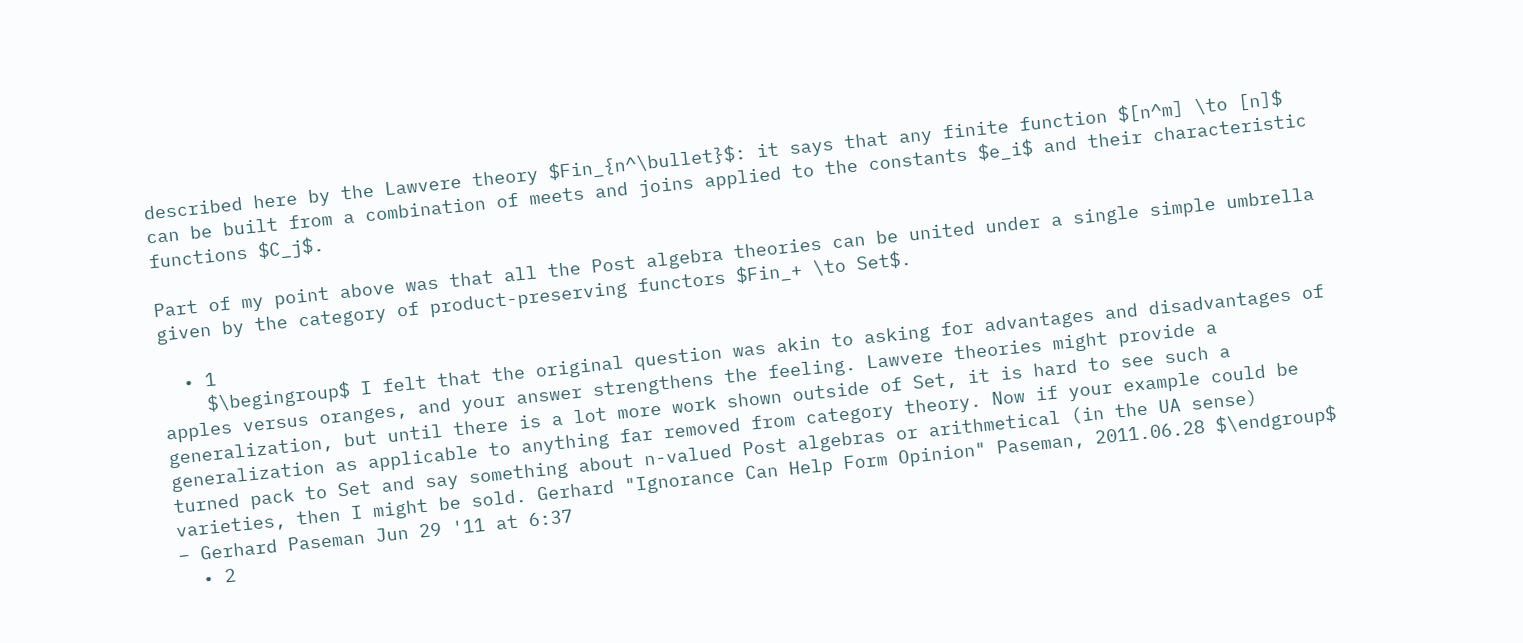described here by the Lawvere theory $Fin_{n^\bullet}$: it says that any finite function $[n^m] \to [n]$ can be built from a combination of meets and joins applied to the constants $e_i$ and their characteristic functions $C_j$.

Part of my point above was that all the Post algebra theories can be united under a single simple umbrella given by the category of product-preserving functors $Fin_+ \to Set$.

  • 1
    $\begingroup$ I felt that the original question was akin to asking for advantages and disadvantages of apples versus oranges, and your answer strengthens the feeling. Lawvere theories might provide a generalization, but until there is a lot more work shown outside of Set, it is hard to see such a generalization as applicable to anything far removed from category theory. Now if your example could be turned pack to Set and say something about n-valued Post algebras or arithmetical (in the UA sense) varieties, then I might be sold. Gerhard "Ignorance Can Help Form Opinion" Paseman, 2011.06.28 $\endgroup$ – Gerhard Paseman Jun 29 '11 at 6:37
  • 2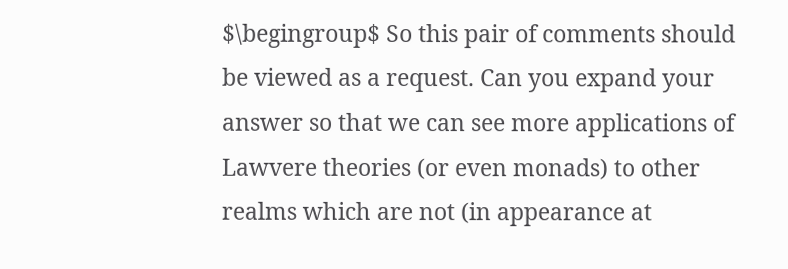$\begingroup$ So this pair of comments should be viewed as a request. Can you expand your answer so that we can see more applications of Lawvere theories (or even monads) to other realms which are not (in appearance at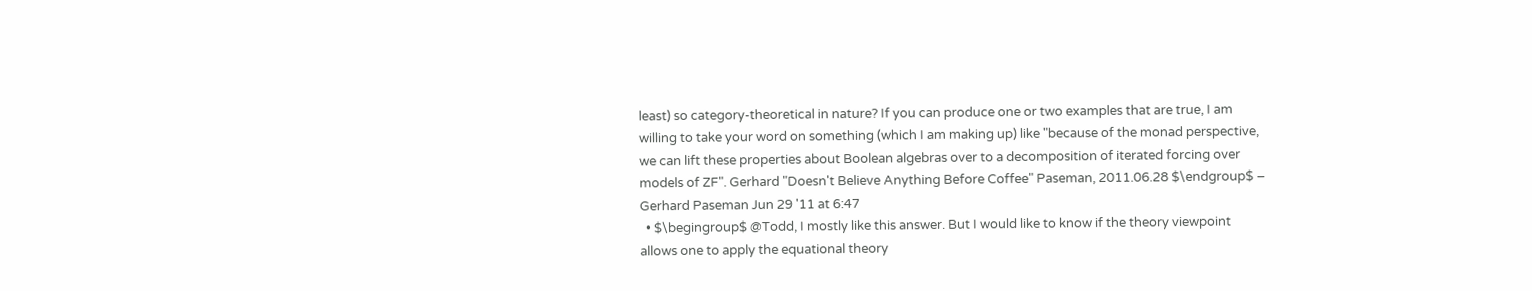least) so category-theoretical in nature? If you can produce one or two examples that are true, I am willing to take your word on something (which I am making up) like "because of the monad perspective, we can lift these properties about Boolean algebras over to a decomposition of iterated forcing over models of ZF". Gerhard "Doesn't Believe Anything Before Coffee" Paseman, 2011.06.28 $\endgroup$ – Gerhard Paseman Jun 29 '11 at 6:47
  • $\begingroup$ @Todd, I mostly like this answer. But I would like to know if the theory viewpoint allows one to apply the equational theory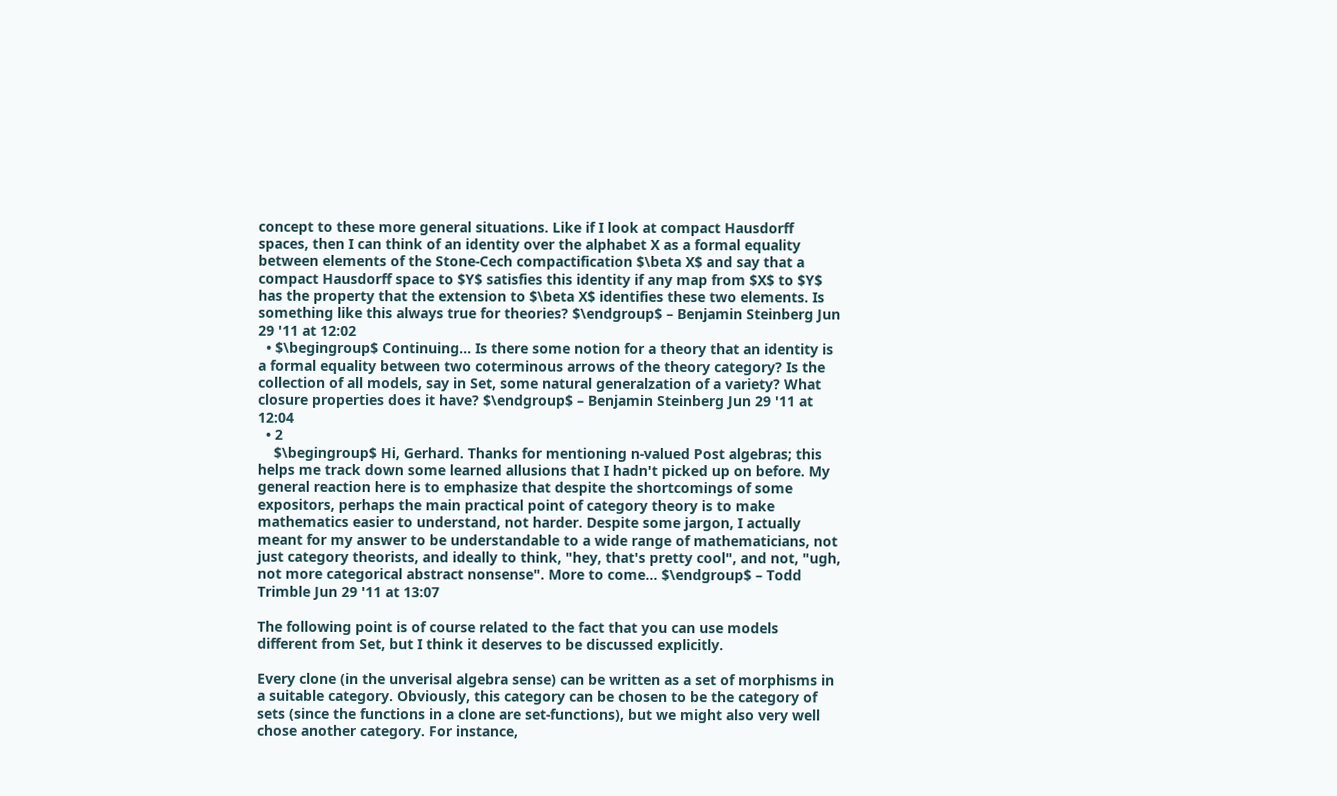concept to these more general situations. Like if I look at compact Hausdorff spaces, then I can think of an identity over the alphabet X as a formal equality between elements of the Stone-Cech compactification $\beta X$ and say that a compact Hausdorff space to $Y$ satisfies this identity if any map from $X$ to $Y$ has the property that the extension to $\beta X$ identifies these two elements. Is something like this always true for theories? $\endgroup$ – Benjamin Steinberg Jun 29 '11 at 12:02
  • $\begingroup$ Continuing... Is there some notion for a theory that an identity is a formal equality between two coterminous arrows of the theory category? Is the collection of all models, say in Set, some natural generalzation of a variety? What closure properties does it have? $\endgroup$ – Benjamin Steinberg Jun 29 '11 at 12:04
  • 2
    $\begingroup$ Hi, Gerhard. Thanks for mentioning n-valued Post algebras; this helps me track down some learned allusions that I hadn't picked up on before. My general reaction here is to emphasize that despite the shortcomings of some expositors, perhaps the main practical point of category theory is to make mathematics easier to understand, not harder. Despite some jargon, I actually meant for my answer to be understandable to a wide range of mathematicians, not just category theorists, and ideally to think, "hey, that's pretty cool", and not, "ugh, not more categorical abstract nonsense". More to come... $\endgroup$ – Todd Trimble Jun 29 '11 at 13:07

The following point is of course related to the fact that you can use models different from Set, but I think it deserves to be discussed explicitly.

Every clone (in the unverisal algebra sense) can be written as a set of morphisms in a suitable category. Obviously, this category can be chosen to be the category of sets (since the functions in a clone are set-functions), but we might also very well chose another category. For instance,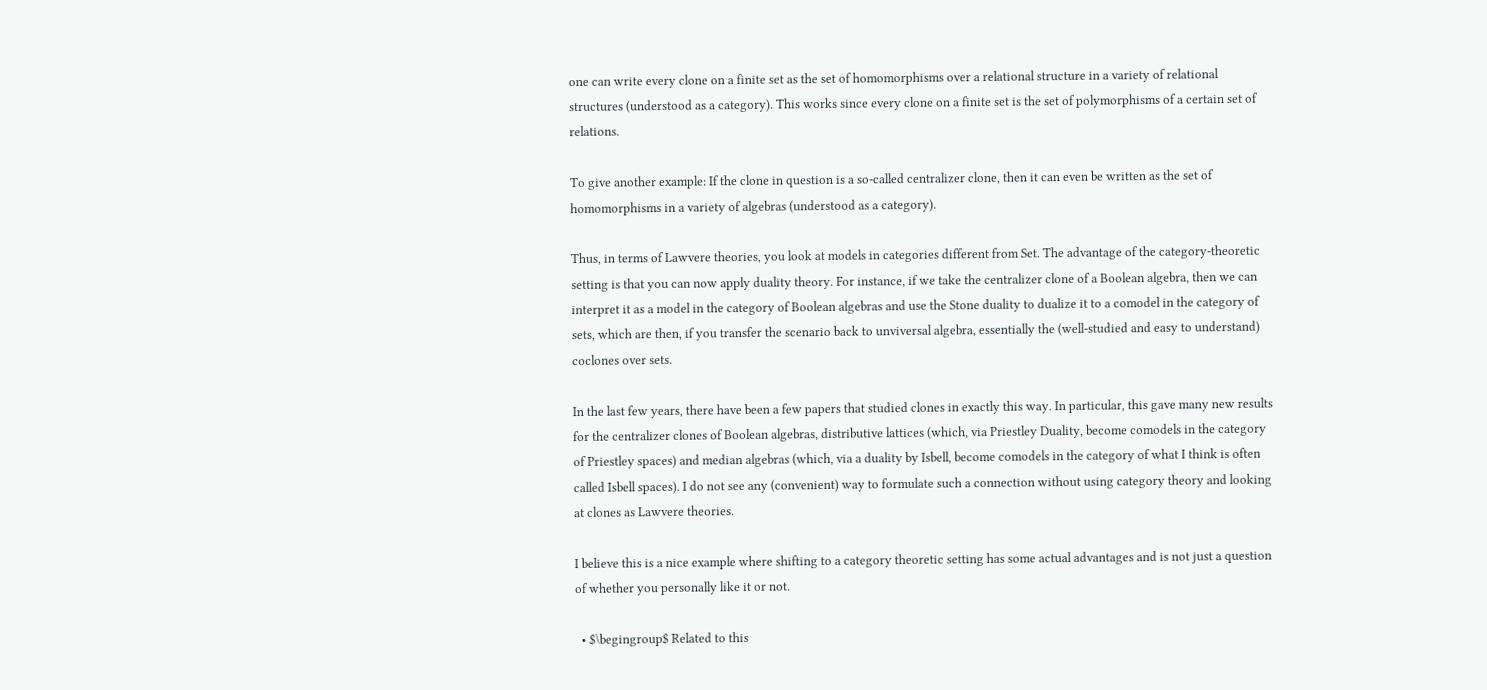one can write every clone on a finite set as the set of homomorphisms over a relational structure in a variety of relational structures (understood as a category). This works since every clone on a finite set is the set of polymorphisms of a certain set of relations.

To give another example: If the clone in question is a so-called centralizer clone, then it can even be written as the set of homomorphisms in a variety of algebras (understood as a category).

Thus, in terms of Lawvere theories, you look at models in categories different from Set. The advantage of the category-theoretic setting is that you can now apply duality theory. For instance, if we take the centralizer clone of a Boolean algebra, then we can interpret it as a model in the category of Boolean algebras and use the Stone duality to dualize it to a comodel in the category of sets, which are then, if you transfer the scenario back to unviversal algebra, essentially the (well-studied and easy to understand) coclones over sets.

In the last few years, there have been a few papers that studied clones in exactly this way. In particular, this gave many new results for the centralizer clones of Boolean algebras, distributive lattices (which, via Priestley Duality, become comodels in the category of Priestley spaces) and median algebras (which, via a duality by Isbell, become comodels in the category of what I think is often called Isbell spaces). I do not see any (convenient) way to formulate such a connection without using category theory and looking at clones as Lawvere theories.

I believe this is a nice example where shifting to a category theoretic setting has some actual advantages and is not just a question of whether you personally like it or not.

  • $\begingroup$ Related to this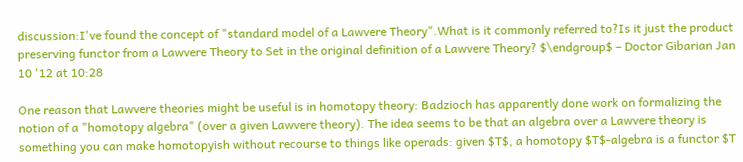discussion:I've found the concept of "standard model of a Lawvere Theory".What is it commonly referred to?Is it just the product preserving functor from a Lawvere Theory to Set in the original definition of a Lawvere Theory? $\endgroup$ – Doctor Gibarian Jan 10 '12 at 10:28

One reason that Lawvere theories might be useful is in homotopy theory: Badzioch has apparently done work on formalizing the notion of a "homotopy algebra" (over a given Lawvere theory). The idea seems to be that an algebra over a Lawvere theory is something you can make homotopyish without recourse to things like operads: given $T$, a homotopy $T$-algebra is a functor $T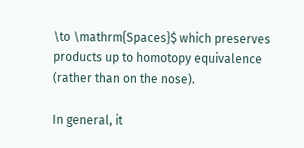\to \mathrm{Spaces}$ which preserves products up to homotopy equivalence (rather than on the nose).

In general, it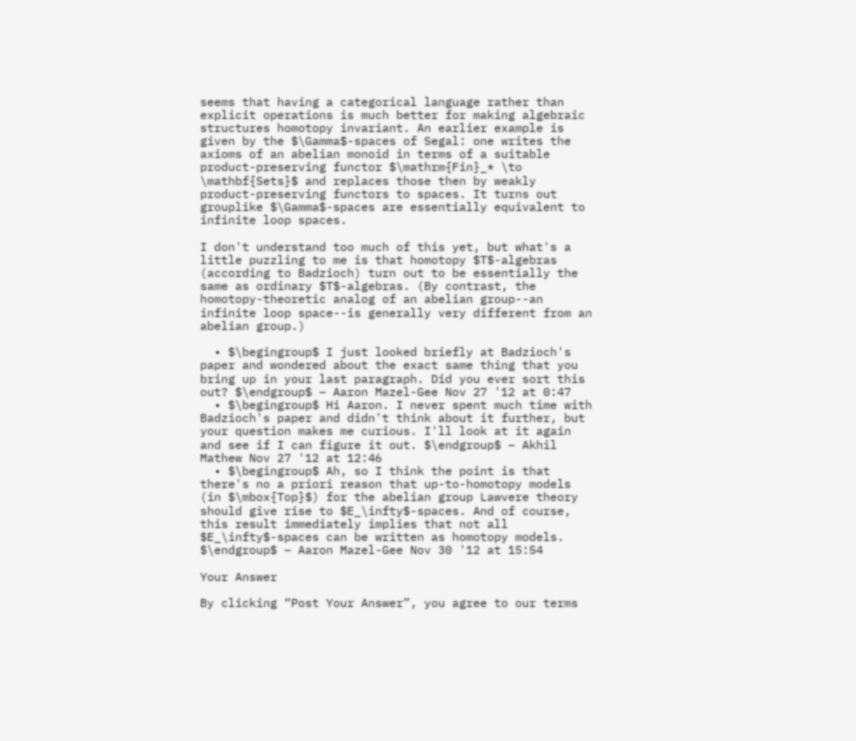seems that having a categorical language rather than explicit operations is much better for making algebraic structures homotopy invariant. An earlier example is given by the $\Gamma$-spaces of Segal: one writes the axioms of an abelian monoid in terms of a suitable product-preserving functor $\mathrm{Fin}_* \to \mathbf{Sets}$ and replaces those then by weakly product-preserving functors to spaces. It turns out grouplike $\Gamma$-spaces are essentially equivalent to infinite loop spaces.

I don't understand too much of this yet, but what's a little puzzling to me is that homotopy $T$-algebras (according to Badzioch) turn out to be essentially the same as ordinary $T$-algebras. (By contrast, the homotopy-theoretic analog of an abelian group--an infinite loop space--is generally very different from an abelian group.)

  • $\begingroup$ I just looked briefly at Badzioch's paper and wondered about the exact same thing that you bring up in your last paragraph. Did you ever sort this out? $\endgroup$ – Aaron Mazel-Gee Nov 27 '12 at 0:47
  • $\begingroup$ Hi Aaron. I never spent much time with Badzioch's paper and didn't think about it further, but your question makes me curious. I'll look at it again and see if I can figure it out. $\endgroup$ – Akhil Mathew Nov 27 '12 at 12:46
  • $\begingroup$ Ah, so I think the point is that there's no a priori reason that up-to-homotopy models (in $\mbox{Top}$) for the abelian group Lawvere theory should give rise to $E_\infty$-spaces. And of course, this result immediately implies that not all $E_\infty$-spaces can be written as homotopy models. $\endgroup$ – Aaron Mazel-Gee Nov 30 '12 at 15:54

Your Answer

By clicking “Post Your Answer”, you agree to our terms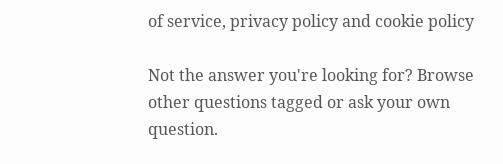of service, privacy policy and cookie policy

Not the answer you're looking for? Browse other questions tagged or ask your own question.